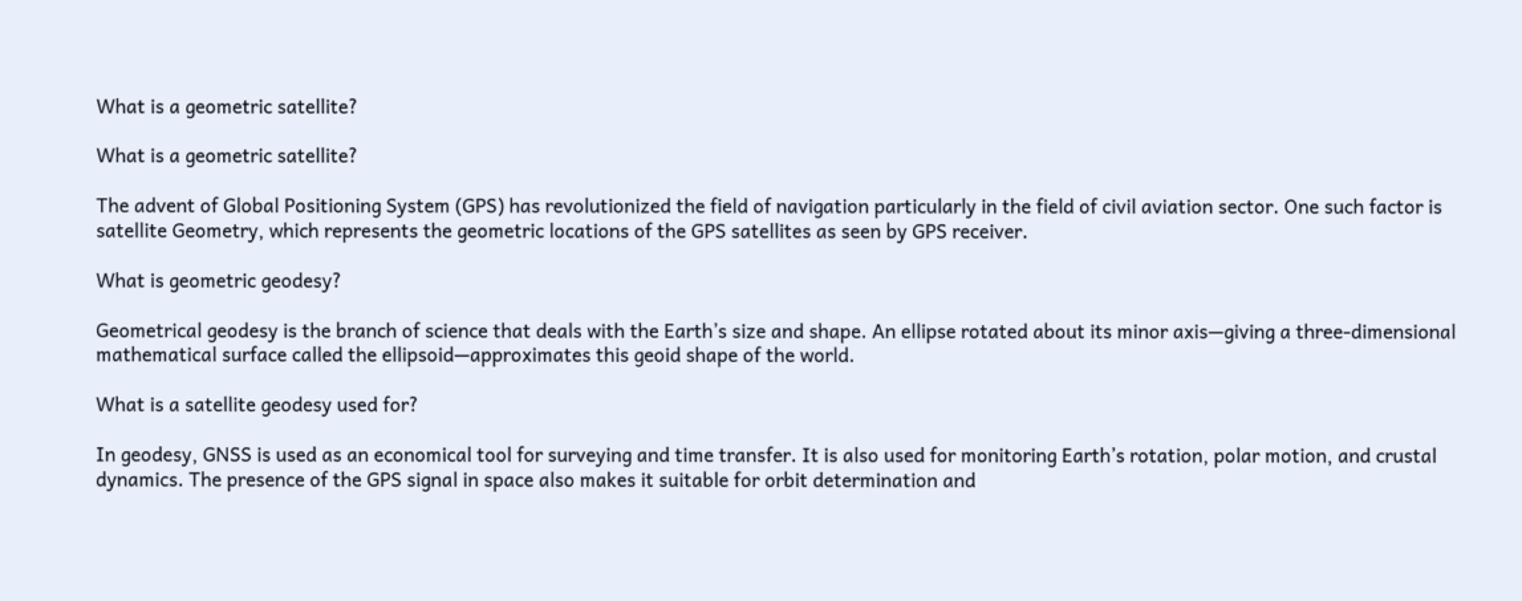What is a geometric satellite?

What is a geometric satellite?

The advent of Global Positioning System (GPS) has revolutionized the field of navigation particularly in the field of civil aviation sector. One such factor is satellite Geometry, which represents the geometric locations of the GPS satellites as seen by GPS receiver.

What is geometric geodesy?

Geometrical geodesy is the branch of science that deals with the Earth’s size and shape. An ellipse rotated about its minor axis—giving a three-dimensional mathematical surface called the ellipsoid—approximates this geoid shape of the world.

What is a satellite geodesy used for?

In geodesy, GNSS is used as an economical tool for surveying and time transfer. It is also used for monitoring Earth’s rotation, polar motion, and crustal dynamics. The presence of the GPS signal in space also makes it suitable for orbit determination and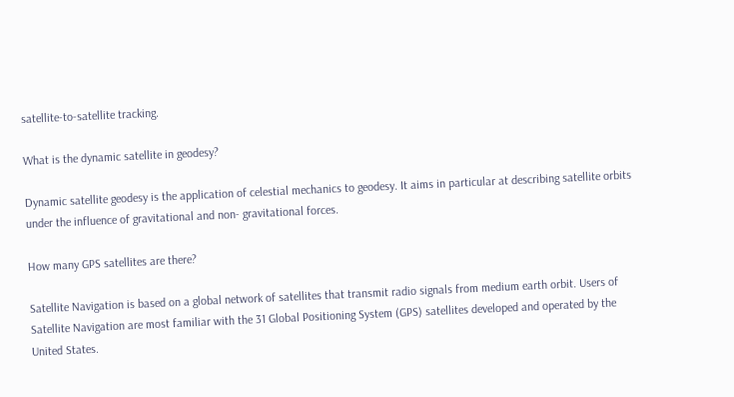satellite-to-satellite tracking.

What is the dynamic satellite in geodesy?

Dynamic satellite geodesy is the application of celestial mechanics to geodesy. It aims in particular at describing satellite orbits under the influence of gravitational and non- gravitational forces.

How many GPS satellites are there?

Satellite Navigation is based on a global network of satellites that transmit radio signals from medium earth orbit. Users of Satellite Navigation are most familiar with the 31 Global Positioning System (GPS) satellites developed and operated by the United States.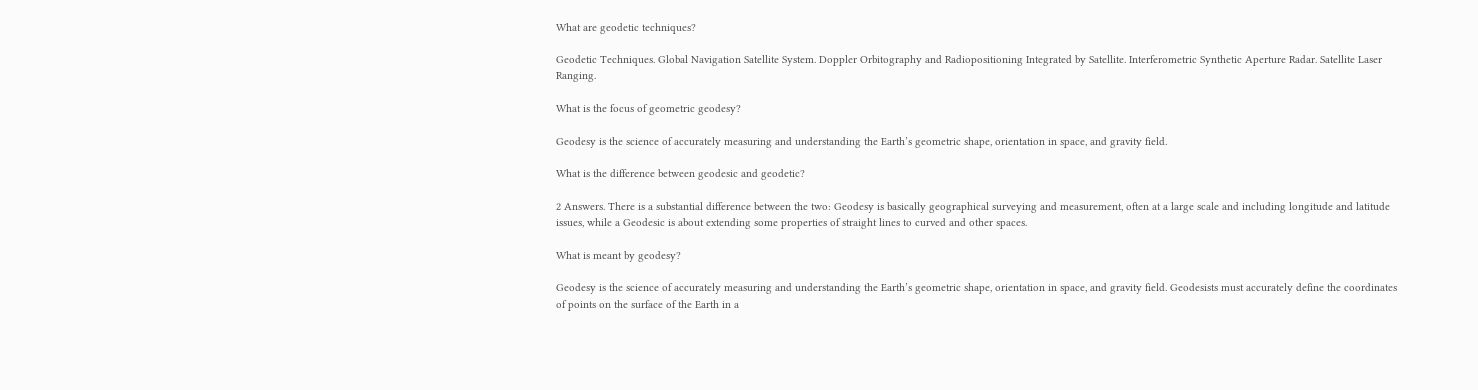What are geodetic techniques?

Geodetic Techniques. Global Navigation Satellite System. Doppler Orbitography and Radiopositioning Integrated by Satellite. Interferometric Synthetic Aperture Radar. Satellite Laser Ranging.

What is the focus of geometric geodesy?

Geodesy is the science of accurately measuring and understanding the Earth’s geometric shape, orientation in space, and gravity field.

What is the difference between geodesic and geodetic?

2 Answers. There is a substantial difference between the two: Geodesy is basically geographical surveying and measurement, often at a large scale and including longitude and latitude issues, while a Geodesic is about extending some properties of straight lines to curved and other spaces.

What is meant by geodesy?

Geodesy is the science of accurately measuring and understanding the Earth’s geometric shape, orientation in space, and gravity field. Geodesists must accurately define the coordinates of points on the surface of the Earth in a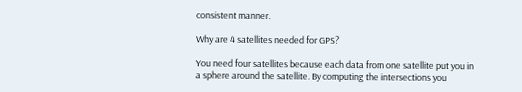consistent manner.

Why are 4 satellites needed for GPS?

You need four satellites because each data from one satellite put you in a sphere around the satellite. By computing the intersections you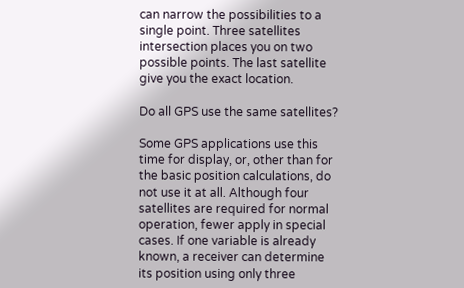can narrow the possibilities to a single point. Three satellites intersection places you on two possible points. The last satellite give you the exact location.

Do all GPS use the same satellites?

Some GPS applications use this time for display, or, other than for the basic position calculations, do not use it at all. Although four satellites are required for normal operation, fewer apply in special cases. If one variable is already known, a receiver can determine its position using only three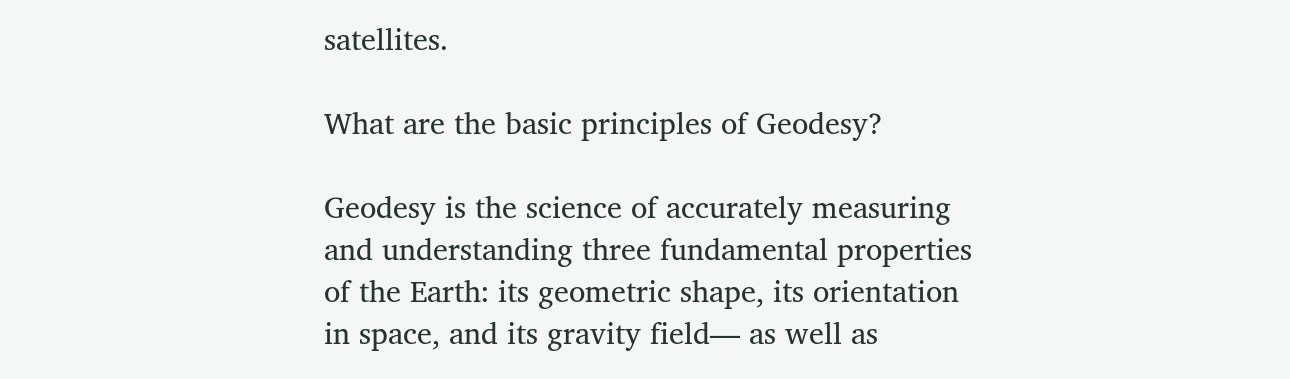satellites.

What are the basic principles of Geodesy?

Geodesy is the science of accurately measuring and understanding three fundamental properties of the Earth: its geometric shape, its orientation in space, and its gravity field— as well as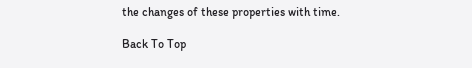the changes of these properties with time.

Back To Top